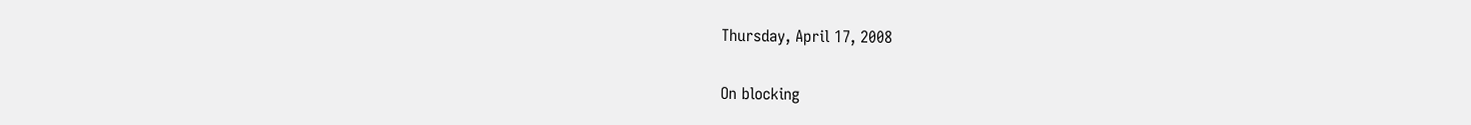Thursday, April 17, 2008

On blocking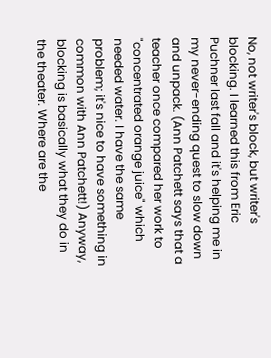No, not writer's block, but writer's blocking. I learned this from Eric Puchner last fall and it's helping me in my never-ending quest to slow down and unpack. (Ann Patchett says that a teacher once compared her work to "concentrated orange juice" which needed water. I have the same problem; it's nice to have something in common with Ann Patchett!) Anyway, blocking is basically what they do in the theater. Where are the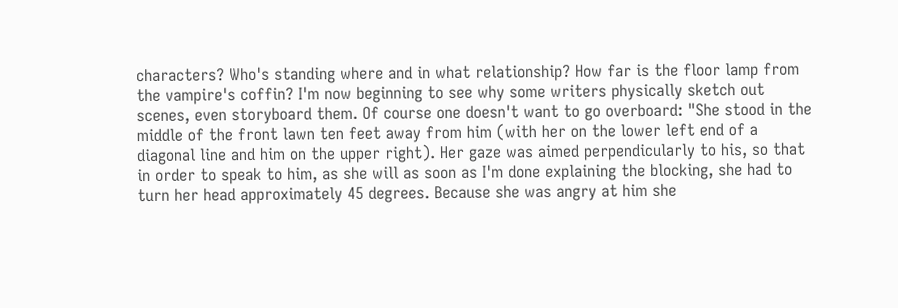characters? Who's standing where and in what relationship? How far is the floor lamp from the vampire's coffin? I'm now beginning to see why some writers physically sketch out scenes, even storyboard them. Of course one doesn't want to go overboard: "She stood in the middle of the front lawn ten feet away from him (with her on the lower left end of a diagonal line and him on the upper right). Her gaze was aimed perpendicularly to his, so that in order to speak to him, as she will as soon as I'm done explaining the blocking, she had to turn her head approximately 45 degrees. Because she was angry at him she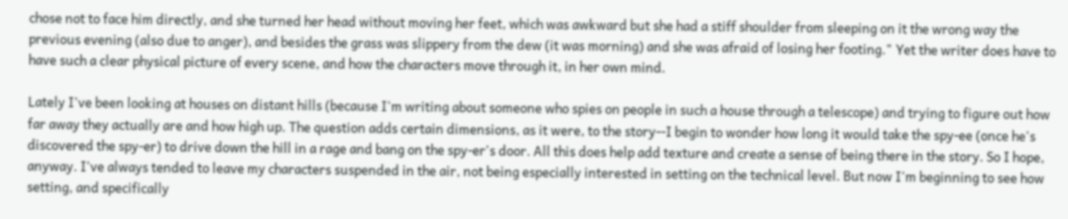chose not to face him directly, and she turned her head without moving her feet, which was awkward but she had a stiff shoulder from sleeping on it the wrong way the previous evening (also due to anger), and besides the grass was slippery from the dew (it was morning) and she was afraid of losing her footing." Yet the writer does have to have such a clear physical picture of every scene, and how the characters move through it, in her own mind.

Lately I've been looking at houses on distant hills (because I'm writing about someone who spies on people in such a house through a telescope) and trying to figure out how far away they actually are and how high up. The question adds certain dimensions, as it were, to the story--I begin to wonder how long it would take the spy-ee (once he's discovered the spy-er) to drive down the hill in a rage and bang on the spy-er's door. All this does help add texture and create a sense of being there in the story. So I hope, anyway. I've always tended to leave my characters suspended in the air, not being especially interested in setting on the technical level. But now I'm beginning to see how setting, and specifically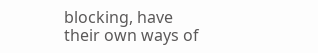blocking, have their own ways of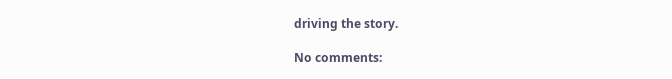driving the story.

No comments: